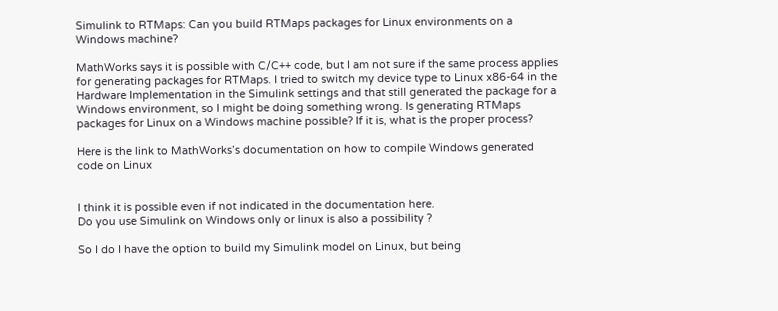Simulink to RTMaps: Can you build RTMaps packages for Linux environments on a Windows machine?

MathWorks says it is possible with C/C++ code, but I am not sure if the same process applies for generating packages for RTMaps. I tried to switch my device type to Linux x86-64 in the Hardware Implementation in the Simulink settings and that still generated the package for a Windows environment, so I might be doing something wrong. Is generating RTMaps packages for Linux on a Windows machine possible? If it is, what is the proper process?

Here is the link to MathWorks’s documentation on how to compile Windows generated code on Linux


I think it is possible even if not indicated in the documentation here.
Do you use Simulink on Windows only or linux is also a possibility ?

So I do I have the option to build my Simulink model on Linux, but being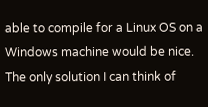able to compile for a Linux OS on a Windows machine would be nice. The only solution I can think of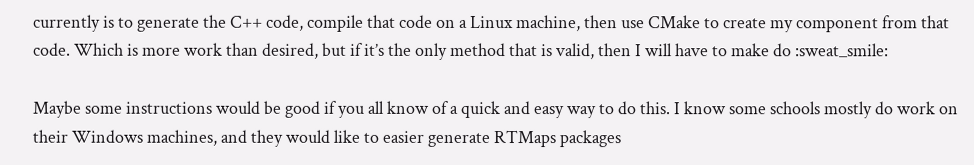currently is to generate the C++ code, compile that code on a Linux machine, then use CMake to create my component from that code. Which is more work than desired, but if it’s the only method that is valid, then I will have to make do :sweat_smile:

Maybe some instructions would be good if you all know of a quick and easy way to do this. I know some schools mostly do work on their Windows machines, and they would like to easier generate RTMaps packages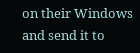on their Windows and send it to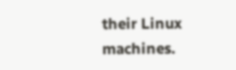their Linux machines.